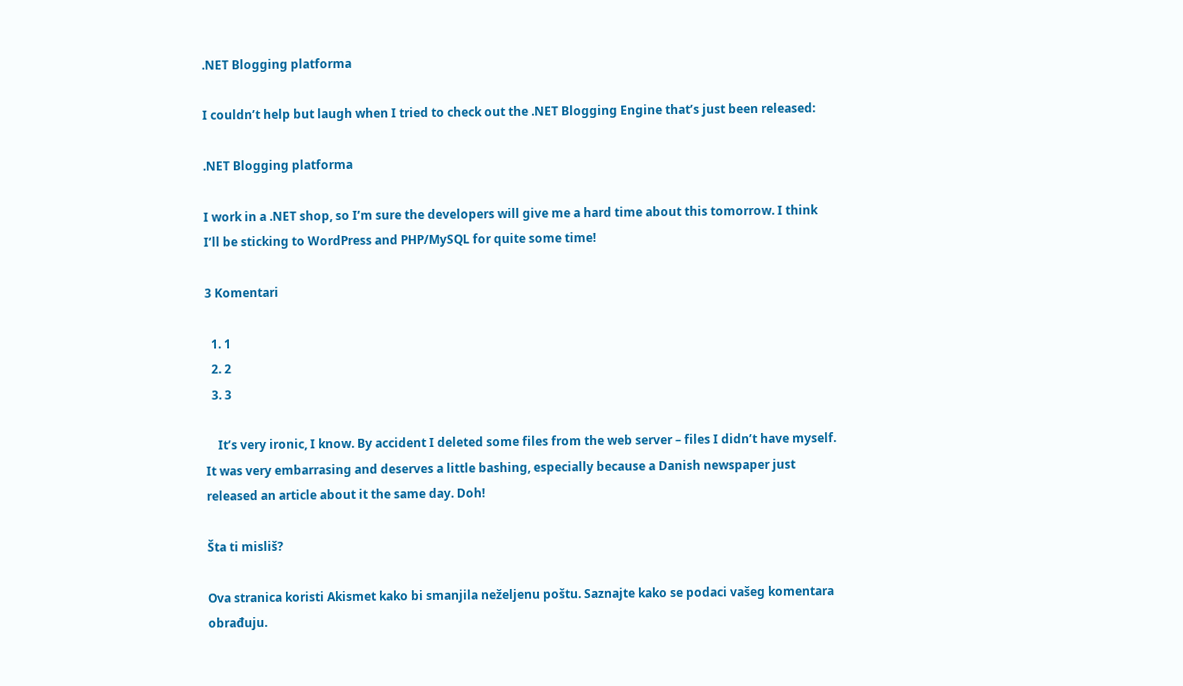.NET Blogging platforma

I couldn’t help but laugh when I tried to check out the .NET Blogging Engine that’s just been released:

.NET Blogging platforma

I work in a .NET shop, so I’m sure the developers will give me a hard time about this tomorrow. I think I’ll be sticking to WordPress and PHP/MySQL for quite some time!

3 Komentari

  1. 1
  2. 2
  3. 3

    It’s very ironic, I know. By accident I deleted some files from the web server – files I didn’t have myself. It was very embarrasing and deserves a little bashing, especially because a Danish newspaper just released an article about it the same day. Doh!

Šta ti misliš?

Ova stranica koristi Akismet kako bi smanjila neželjenu poštu. Saznajte kako se podaci vašeg komentara obrađuju.